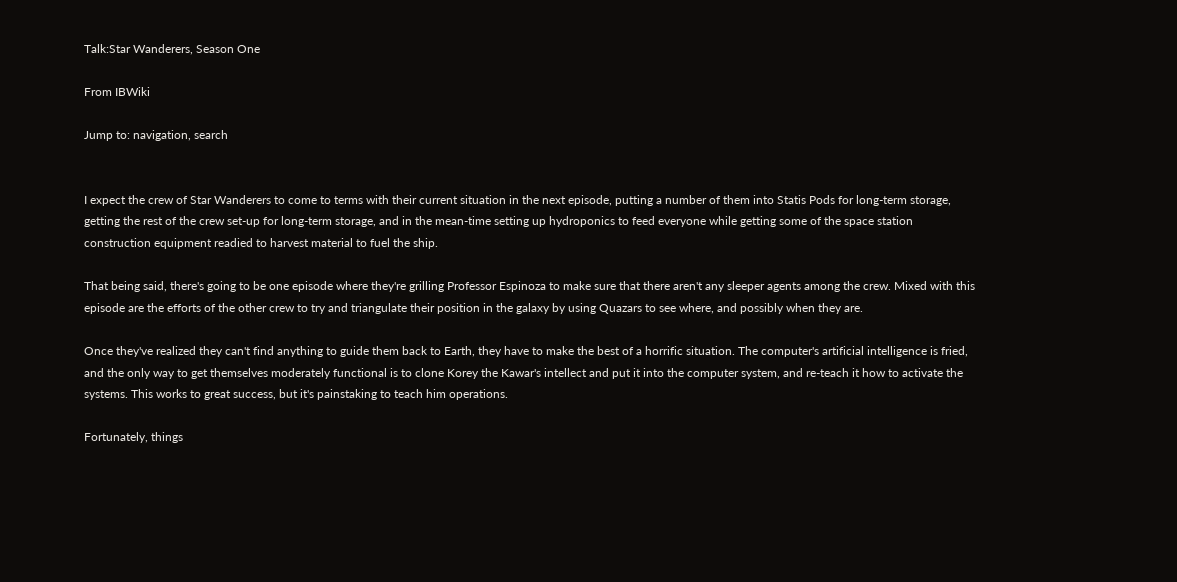Talk:Star Wanderers, Season One

From IBWiki

Jump to: navigation, search


I expect the crew of Star Wanderers to come to terms with their current situation in the next episode, putting a number of them into Statis Pods for long-term storage, getting the rest of the crew set-up for long-term storage, and in the mean-time setting up hydroponics to feed everyone while getting some of the space station construction equipment readied to harvest material to fuel the ship.

That being said, there's going to be one episode where they're grilling Professor Espinoza to make sure that there aren't any sleeper agents among the crew. Mixed with this episode are the efforts of the other crew to try and triangulate their position in the galaxy by using Quazars to see where, and possibly when they are.

Once they've realized they can't find anything to guide them back to Earth, they have to make the best of a horrific situation. The computer's artificial intelligence is fried, and the only way to get themselves moderately functional is to clone Korey the Kawar's intellect and put it into the computer system, and re-teach it how to activate the systems. This works to great success, but it's painstaking to teach him operations.

Fortunately, things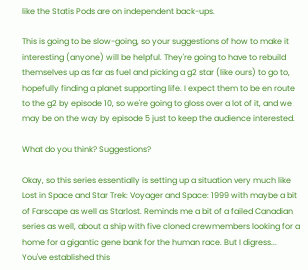like the Statis Pods are on independent back-ups.

This is going to be slow-going, so your suggestions of how to make it interesting (anyone) will be helpful. They're going to have to rebuild themselves up as far as fuel and picking a g2 star (like ours) to go to, hopefully finding a planet supporting life. I expect them to be en route to the g2 by episode 10, so we're going to gloss over a lot of it, and we may be on the way by episode 5 just to keep the audience interested.

What do you think? Suggestions?

Okay, so this series essentially is setting up a situation very much like Lost in Space and Star Trek: Voyager and Space: 1999 with maybe a bit of Farscape as well as Starlost. Reminds me a bit of a failed Canadian series as well, about a ship with five cloned crewmembers looking for a home for a gigantic gene bank for the human race. But I digress...
You've established this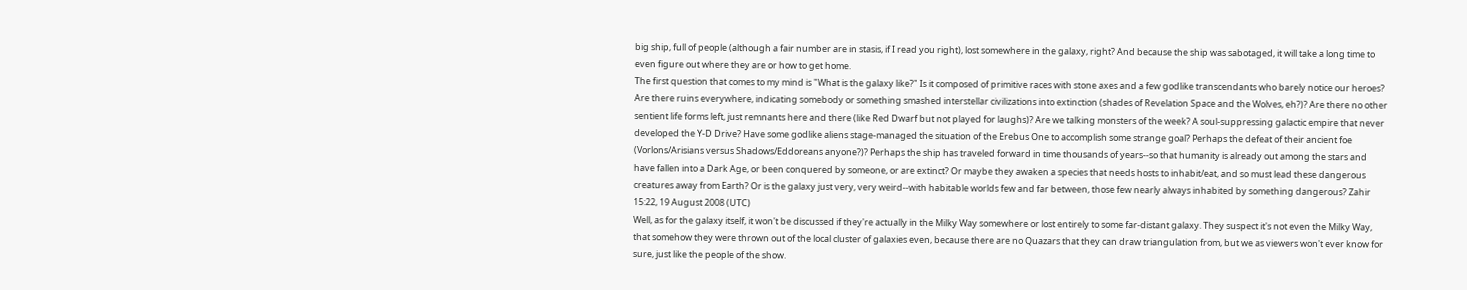big ship, full of people (although a fair number are in stasis, if I read you right), lost somewhere in the galaxy, right? And because the ship was sabotaged, it will take a long time to even figure out where they are or how to get home.
The first question that comes to my mind is "What is the galaxy like?" Is it composed of primitive races with stone axes and a few godlike transcendants who barely notice our heroes? Are there ruins everywhere, indicating somebody or something smashed interstellar civilizations into extinction (shades of Revelation Space and the Wolves, eh?)? Are there no other sentient life forms left, just remnants here and there (like Red Dwarf but not played for laughs)? Are we talking monsters of the week? A soul-suppressing galactic empire that never developed the Y-D Drive? Have some godlike aliens stage-managed the situation of the Erebus One to accomplish some strange goal? Perhaps the defeat of their ancient foe (Vorlons/Arisians versus Shadows/Eddoreans anyone?)? Perhaps the ship has traveled forward in time thousands of years--so that humanity is already out among the stars and have fallen into a Dark Age, or been conquered by someone, or are extinct? Or maybe they awaken a species that needs hosts to inhabit/eat, and so must lead these dangerous creatures away from Earth? Or is the galaxy just very, very weird--with habitable worlds few and far between, those few nearly always inhabited by something dangerous? Zahir 15:22, 19 August 2008 (UTC)
Well, as for the galaxy itself, it won't be discussed if they're actually in the Milky Way somewhere or lost entirely to some far-distant galaxy. They suspect it's not even the Milky Way, that somehow they were thrown out of the local cluster of galaxies even, because there are no Quazars that they can draw triangulation from, but we as viewers won't ever know for sure, just like the people of the show.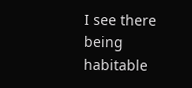I see there being habitable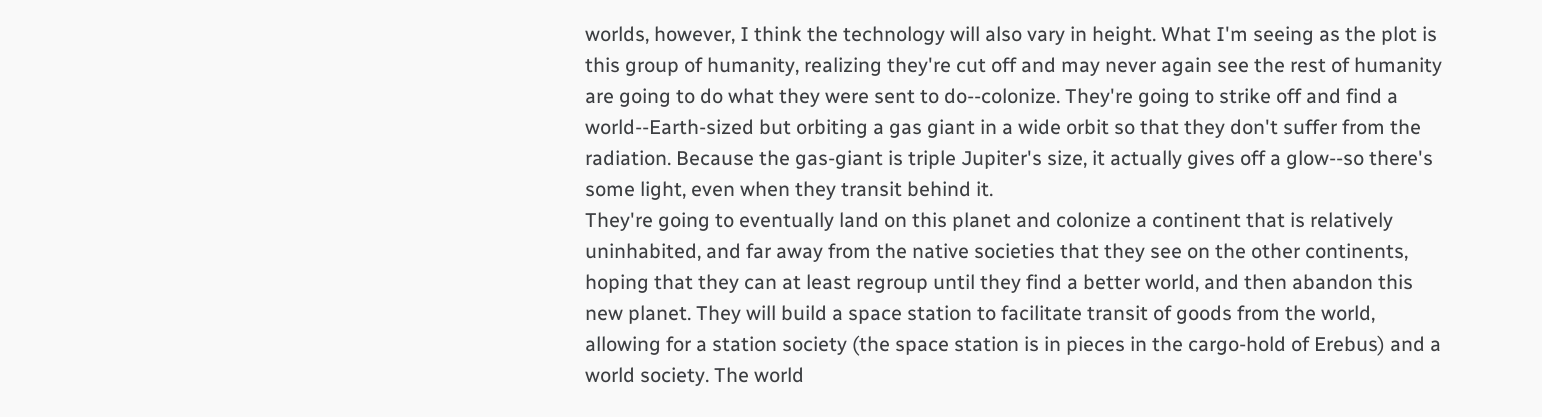worlds, however, I think the technology will also vary in height. What I'm seeing as the plot is this group of humanity, realizing they're cut off and may never again see the rest of humanity are going to do what they were sent to do--colonize. They're going to strike off and find a world--Earth-sized but orbiting a gas giant in a wide orbit so that they don't suffer from the radiation. Because the gas-giant is triple Jupiter's size, it actually gives off a glow--so there's some light, even when they transit behind it.
They're going to eventually land on this planet and colonize a continent that is relatively uninhabited, and far away from the native societies that they see on the other continents, hoping that they can at least regroup until they find a better world, and then abandon this new planet. They will build a space station to facilitate transit of goods from the world, allowing for a station society (the space station is in pieces in the cargo-hold of Erebus) and a world society. The world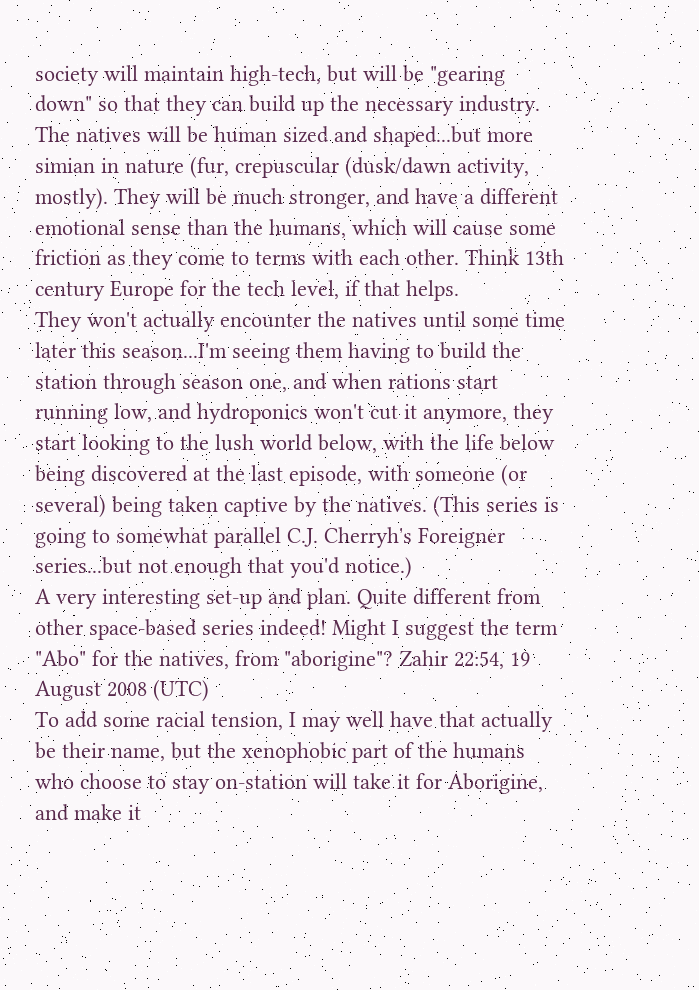society will maintain high-tech, but will be "gearing down" so that they can build up the necessary industry.
The natives will be human sized and shaped...but more simian in nature (fur, crepuscular (dusk/dawn activity, mostly). They will be much stronger, and have a different emotional sense than the humans, which will cause some friction as they come to terms with each other. Think 13th century Europe for the tech level, if that helps.
They won't actually encounter the natives until some time later this season...I'm seeing them having to build the station through season one, and when rations start running low, and hydroponics won't cut it anymore, they start looking to the lush world below, with the life below being discovered at the last episode, with someone (or several) being taken captive by the natives. (This series is going to somewhat parallel C.J. Cherryh's Foreigner series...but not enough that you'd notice.)
A very interesting set-up and plan. Quite different from other space-based series indeed! Might I suggest the term "Abo" for the natives, from "aborigine"? Zahir 22:54, 19 August 2008 (UTC)
To add some racial tension, I may well have that actually be their name, but the xenophobic part of the humans who choose to stay on-station will take it for Aborigine, and make it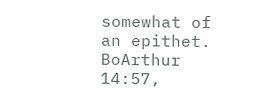somewhat of an epithet. BoArthur 14:57,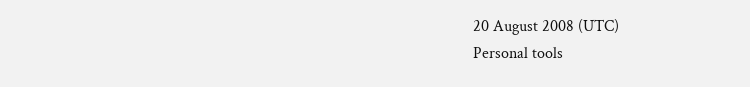20 August 2008 (UTC)
Personal tools